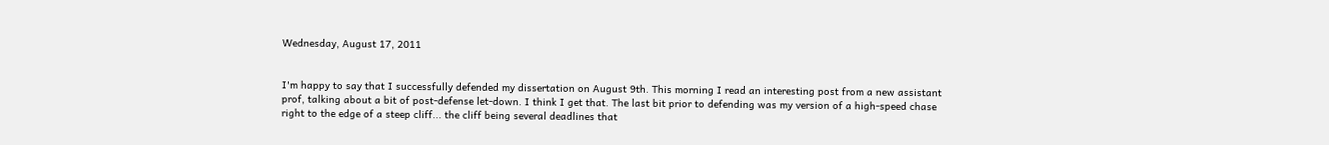Wednesday, August 17, 2011


I'm happy to say that I successfully defended my dissertation on August 9th. This morning I read an interesting post from a new assistant prof, talking about a bit of post-defense let-down. I think I get that. The last bit prior to defending was my version of a high-speed chase right to the edge of a steep cliff... the cliff being several deadlines that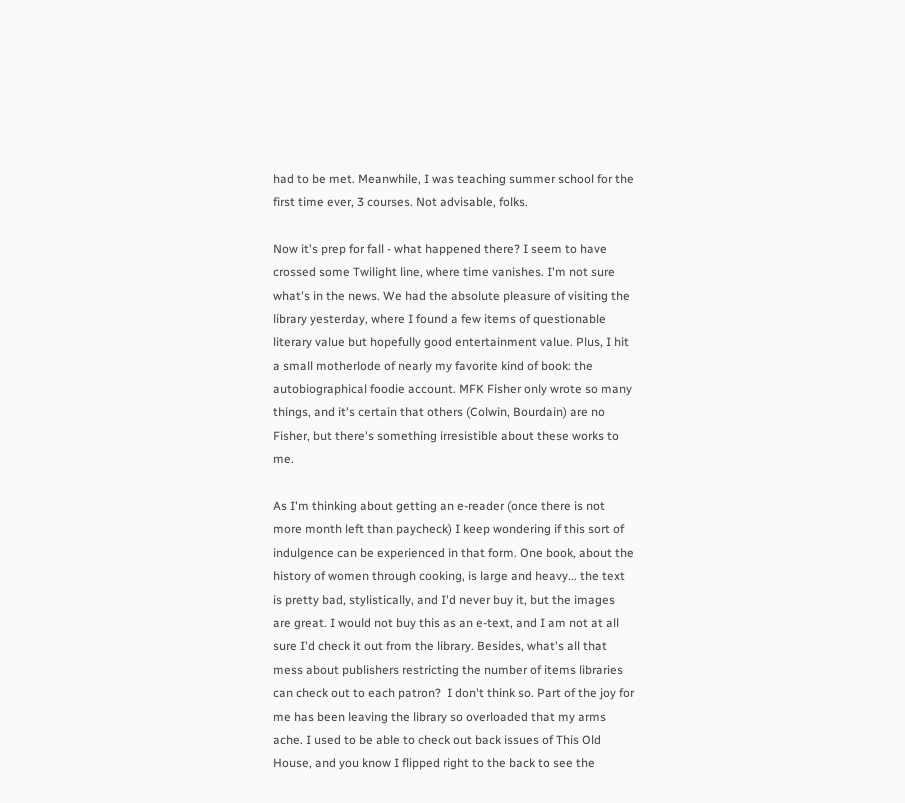had to be met. Meanwhile, I was teaching summer school for the first time ever, 3 courses. Not advisable, folks.

Now it's prep for fall - what happened there? I seem to have crossed some Twilight line, where time vanishes. I'm not sure what's in the news. We had the absolute pleasure of visiting the library yesterday, where I found a few items of questionable literary value but hopefully good entertainment value. Plus, I hit a small motherlode of nearly my favorite kind of book: the autobiographical foodie account. MFK Fisher only wrote so many things, and it's certain that others (Colwin, Bourdain) are no Fisher, but there's something irresistible about these works to me.

As I'm thinking about getting an e-reader (once there is not more month left than paycheck) I keep wondering if this sort of indulgence can be experienced in that form. One book, about the history of women through cooking, is large and heavy... the text is pretty bad, stylistically, and I'd never buy it, but the images are great. I would not buy this as an e-text, and I am not at all sure I'd check it out from the library. Besides, what's all that mess about publishers restricting the number of items libraries can check out to each patron?  I don't think so. Part of the joy for me has been leaving the library so overloaded that my arms ache. I used to be able to check out back issues of This Old House, and you know I flipped right to the back to see the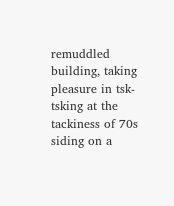remuddled building, taking pleasure in tsk-tsking at the tackiness of 70s siding on a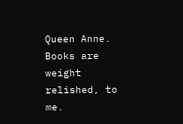Queen Anne. Books are weight relished, to me.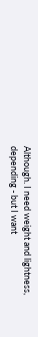Although. I need weight and lightness, depending - but I want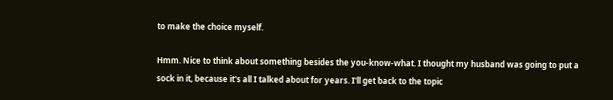to make the choice myself.

Hmm. Nice to think about something besides the you-know-what. I thought my husband was going to put a sock in it, because it's all I talked about for years. I'll get back to the topic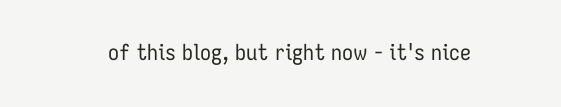of this blog, but right now - it's nice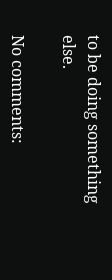to be doing something else.

No comments: